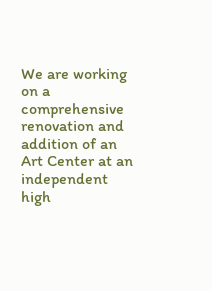We are working on a comprehensive renovation and addition of an Art Center at an independent high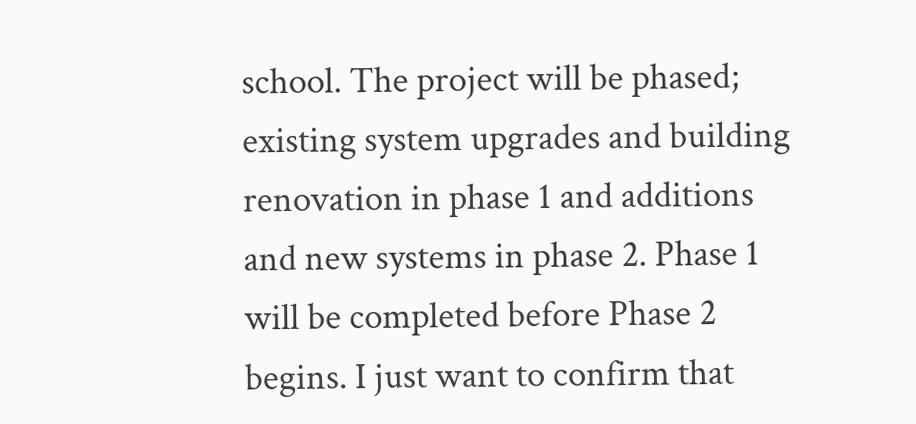school. The project will be phased; existing system upgrades and building renovation in phase 1 and additions and new systems in phase 2. Phase 1 will be completed before Phase 2 begins. I just want to confirm that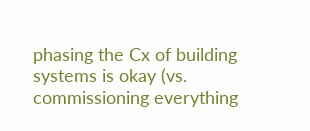phasing the Cx of building systems is okay (vs. commissioning everything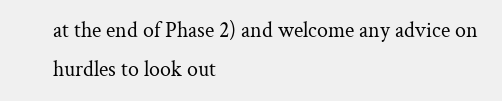at the end of Phase 2) and welcome any advice on hurdles to look out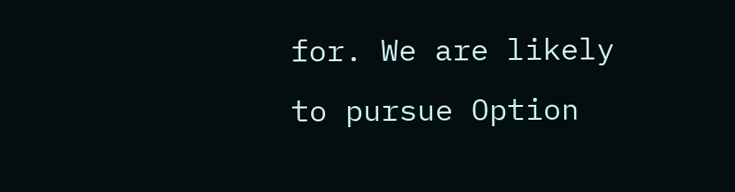for. We are likely to pursue Option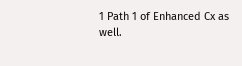1 Path 1 of Enhanced Cx as well.